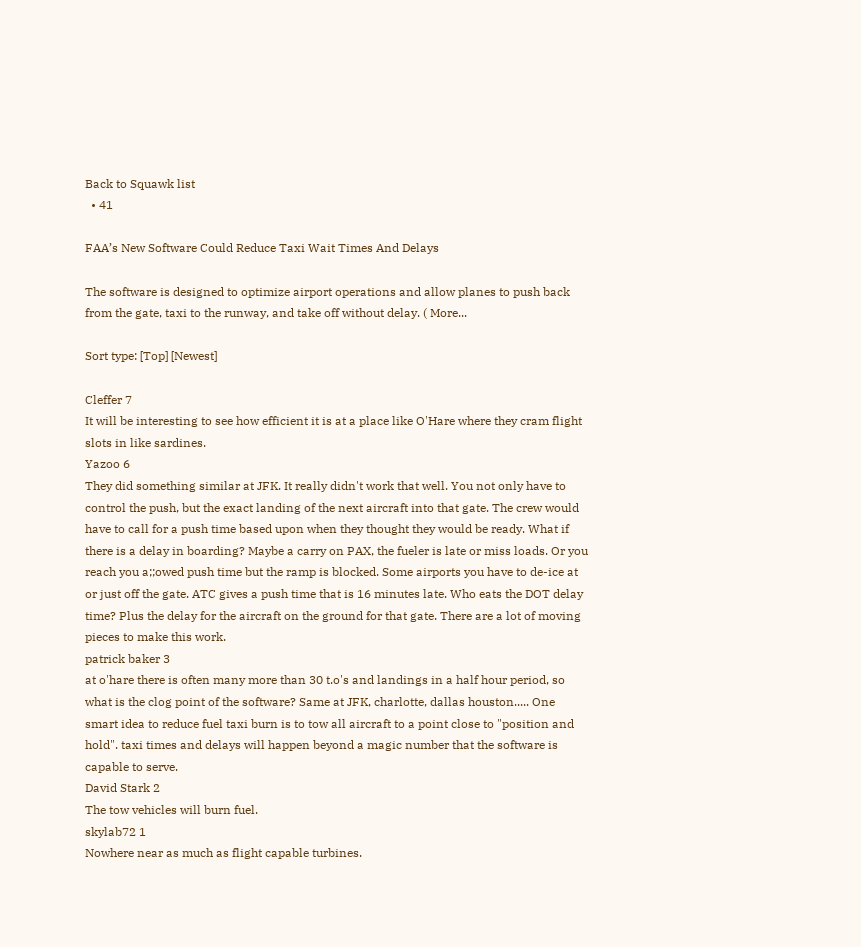Back to Squawk list
  • 41

FAA’s New Software Could Reduce Taxi Wait Times And Delays

The software is designed to optimize airport operations and allow planes to push back from the gate, taxi to the runway, and take off without delay. ( More...

Sort type: [Top] [Newest]

Cleffer 7
It will be interesting to see how efficient it is at a place like O'Hare where they cram flight slots in like sardines.
Yazoo 6
They did something similar at JFK. It really didn't work that well. You not only have to control the push, but the exact landing of the next aircraft into that gate. The crew would have to call for a push time based upon when they thought they would be ready. What if there is a delay in boarding? Maybe a carry on PAX, the fueler is late or miss loads. Or you reach you a;;owed push time but the ramp is blocked. Some airports you have to de-ice at or just off the gate. ATC gives a push time that is 16 minutes late. Who eats the DOT delay time? Plus the delay for the aircraft on the ground for that gate. There are a lot of moving pieces to make this work.
patrick baker 3
at o'hare there is often many more than 30 t.o's and landings in a half hour period, so what is the clog point of the software? Same at JFK, charlotte, dallas houston..... One smart idea to reduce fuel taxi burn is to tow all aircraft to a point close to "position and hold". taxi times and delays will happen beyond a magic number that the software is capable to serve.
David Stark 2
The tow vehicles will burn fuel.
skylab72 1
Nowhere near as much as flight capable turbines.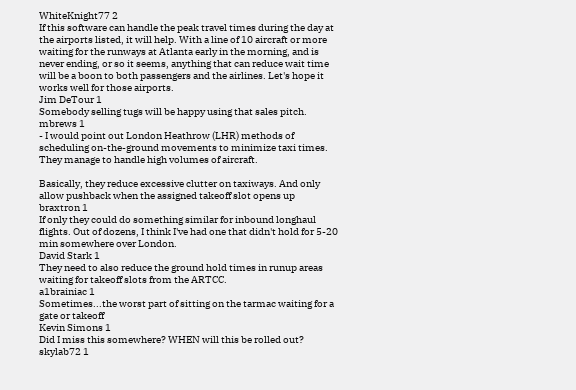WhiteKnight77 2
If this software can handle the peak travel times during the day at the airports listed, it will help. With a line of 10 aircraft or more waiting for the runways at Atlanta early in the morning, and is never ending, or so it seems, anything that can reduce wait time will be a boon to both passengers and the airlines. Let's hope it works well for those airports.
Jim DeTour 1
Somebody selling tugs will be happy using that sales pitch.
mbrews 1
- I would point out London Heathrow (LHR) methods of scheduling on-the-ground movements to minimize taxi times. They manage to handle high volumes of aircraft.

Basically, they reduce excessive clutter on taxiways. And only allow pushback when the assigned takeoff slot opens up
braxtron 1
If only they could do something similar for inbound longhaul flights. Out of dozens, I think I've had one that didn't hold for 5-20 min somewhere over London.
David Stark 1
They need to also reduce the ground hold times in runup areas waiting for takeoff slots from the ARTCC.
a1brainiac 1
Sometimes...the worst part of sitting on the tarmac waiting for a gate or takeoff
Kevin Simons 1
Did I miss this somewhere? WHEN will this be rolled out?
skylab72 1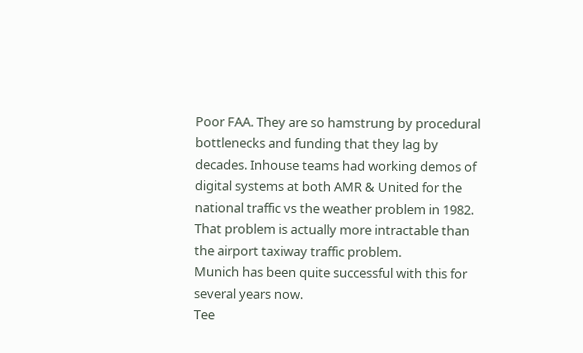Poor FAA. They are so hamstrung by procedural bottlenecks and funding that they lag by decades. Inhouse teams had working demos of digital systems at both AMR & United for the national traffic vs the weather problem in 1982. That problem is actually more intractable than the airport taxiway traffic problem.
Munich has been quite successful with this for several years now.
Tee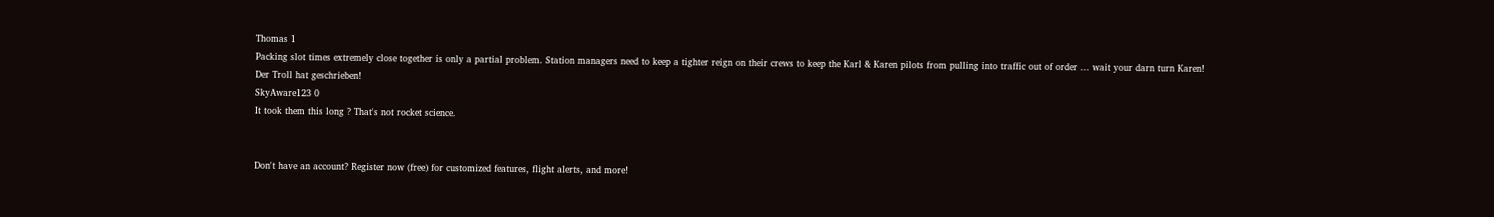Thomas 1
Packing slot times extremely close together is only a partial problem. Station managers need to keep a tighter reign on their crews to keep the Karl & Karen pilots from pulling into traffic out of order ... wait your darn turn Karen!
Der Troll hat geschrieben!
SkyAware123 0
It took them this long ? That's not rocket science.


Don't have an account? Register now (free) for customized features, flight alerts, and more!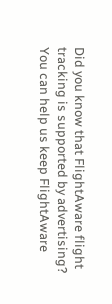Did you know that FlightAware flight tracking is supported by advertising?
You can help us keep FlightAware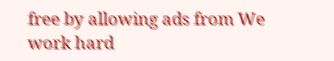free by allowing ads from We work hard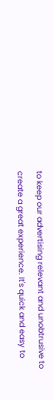to keep our advertising relevant and unobtrusive to create a great experience. It's quick and easy to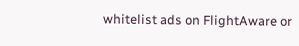whitelist ads on FlightAware or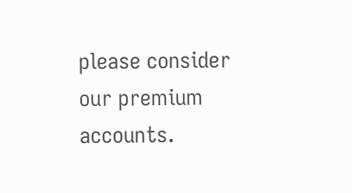please consider our premium accounts.